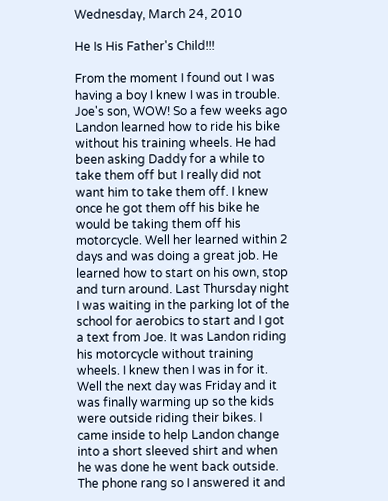Wednesday, March 24, 2010

He Is His Father's Child!!!

From the moment I found out I was having a boy I knew I was in trouble. Joe's son, WOW! So a few weeks ago Landon learned how to ride his bike without his training wheels. He had been asking Daddy for a while to take them off but I really did not want him to take them off. I knew once he got them off his bike he would be taking them off his motorcycle. Well her learned within 2 days and was doing a great job. He learned how to start on his own, stop and turn around. Last Thursday night I was waiting in the parking lot of the school for aerobics to start and I got a text from Joe. It was Landon riding his motorcycle without training wheels. I knew then I was in for it. Well the next day was Friday and it was finally warming up so the kids were outside riding their bikes. I came inside to help Landon change into a short sleeved shirt and when he was done he went back outside. The phone rang so I answered it and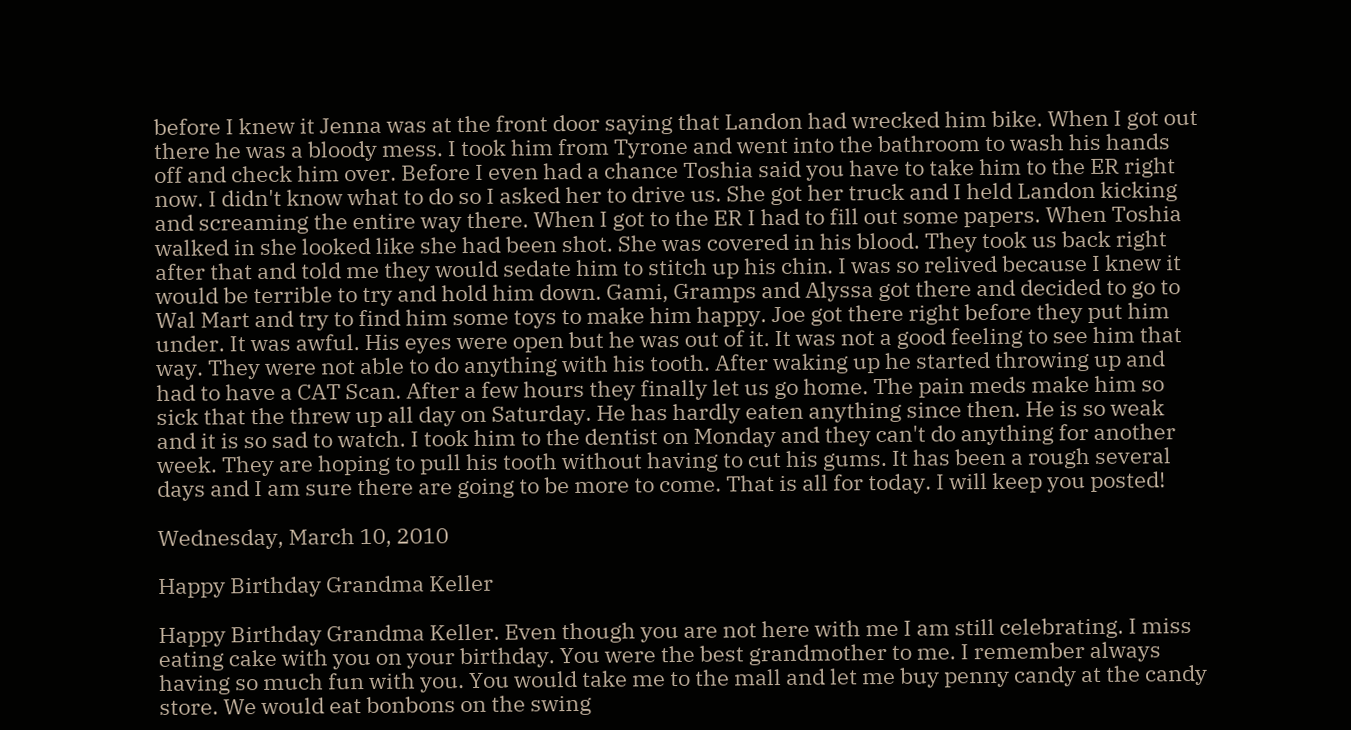before I knew it Jenna was at the front door saying that Landon had wrecked him bike. When I got out there he was a bloody mess. I took him from Tyrone and went into the bathroom to wash his hands off and check him over. Before I even had a chance Toshia said you have to take him to the ER right now. I didn't know what to do so I asked her to drive us. She got her truck and I held Landon kicking and screaming the entire way there. When I got to the ER I had to fill out some papers. When Toshia walked in she looked like she had been shot. She was covered in his blood. They took us back right after that and told me they would sedate him to stitch up his chin. I was so relived because I knew it would be terrible to try and hold him down. Gami, Gramps and Alyssa got there and decided to go to Wal Mart and try to find him some toys to make him happy. Joe got there right before they put him under. It was awful. His eyes were open but he was out of it. It was not a good feeling to see him that way. They were not able to do anything with his tooth. After waking up he started throwing up and had to have a CAT Scan. After a few hours they finally let us go home. The pain meds make him so sick that the threw up all day on Saturday. He has hardly eaten anything since then. He is so weak and it is so sad to watch. I took him to the dentist on Monday and they can't do anything for another week. They are hoping to pull his tooth without having to cut his gums. It has been a rough several days and I am sure there are going to be more to come. That is all for today. I will keep you posted!

Wednesday, March 10, 2010

Happy Birthday Grandma Keller

Happy Birthday Grandma Keller. Even though you are not here with me I am still celebrating. I miss eating cake with you on your birthday. You were the best grandmother to me. I remember always having so much fun with you. You would take me to the mall and let me buy penny candy at the candy store. We would eat bonbons on the swing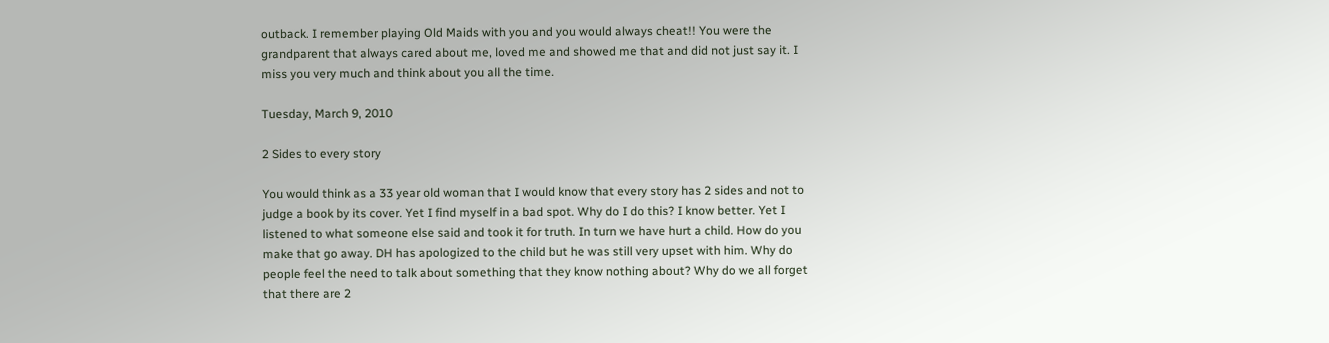outback. I remember playing Old Maids with you and you would always cheat!! You were the grandparent that always cared about me, loved me and showed me that and did not just say it. I miss you very much and think about you all the time.

Tuesday, March 9, 2010

2 Sides to every story

You would think as a 33 year old woman that I would know that every story has 2 sides and not to judge a book by its cover. Yet I find myself in a bad spot. Why do I do this? I know better. Yet I listened to what someone else said and took it for truth. In turn we have hurt a child. How do you make that go away. DH has apologized to the child but he was still very upset with him. Why do people feel the need to talk about something that they know nothing about? Why do we all forget that there are 2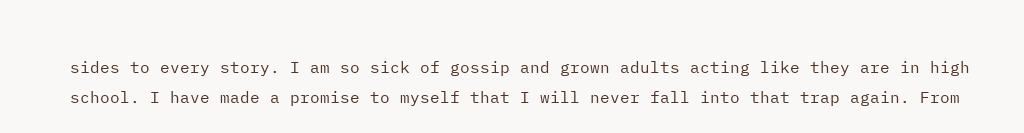sides to every story. I am so sick of gossip and grown adults acting like they are in high school. I have made a promise to myself that I will never fall into that trap again. From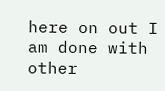here on out I am done with other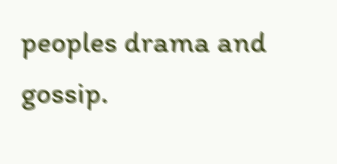peoples drama and gossip.